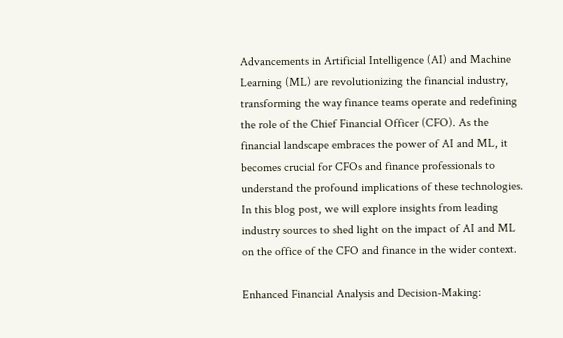Advancements in Artificial Intelligence (AI) and Machine Learning (ML) are revolutionizing the financial industry, transforming the way finance teams operate and redefining the role of the Chief Financial Officer (CFO). As the financial landscape embraces the power of AI and ML, it becomes crucial for CFOs and finance professionals to understand the profound implications of these technologies. In this blog post, we will explore insights from leading industry sources to shed light on the impact of AI and ML on the office of the CFO and finance in the wider context.

Enhanced Financial Analysis and Decision-Making: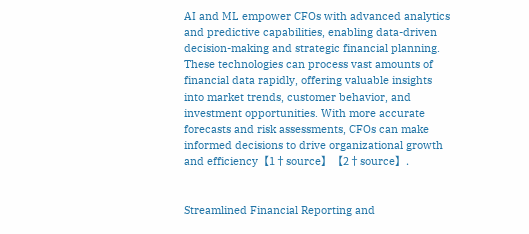AI and ML empower CFOs with advanced analytics and predictive capabilities, enabling data-driven decision-making and strategic financial planning. These technologies can process vast amounts of financial data rapidly, offering valuable insights into market trends, customer behavior, and investment opportunities. With more accurate forecasts and risk assessments, CFOs can make informed decisions to drive organizational growth and efficiency【1†source】【2†source】.


Streamlined Financial Reporting and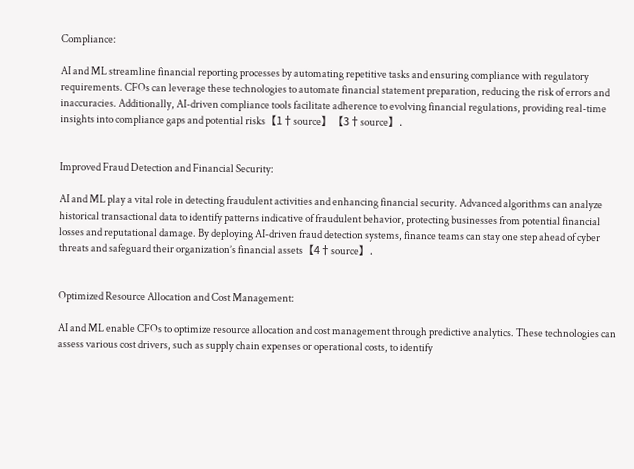Compliance:

AI and ML streamline financial reporting processes by automating repetitive tasks and ensuring compliance with regulatory requirements. CFOs can leverage these technologies to automate financial statement preparation, reducing the risk of errors and inaccuracies. Additionally, AI-driven compliance tools facilitate adherence to evolving financial regulations, providing real-time insights into compliance gaps and potential risks【1†source】【3†source】.


Improved Fraud Detection and Financial Security:

AI and ML play a vital role in detecting fraudulent activities and enhancing financial security. Advanced algorithms can analyze historical transactional data to identify patterns indicative of fraudulent behavior, protecting businesses from potential financial losses and reputational damage. By deploying AI-driven fraud detection systems, finance teams can stay one step ahead of cyber threats and safeguard their organization’s financial assets【4†source】.


Optimized Resource Allocation and Cost Management:

AI and ML enable CFOs to optimize resource allocation and cost management through predictive analytics. These technologies can assess various cost drivers, such as supply chain expenses or operational costs, to identify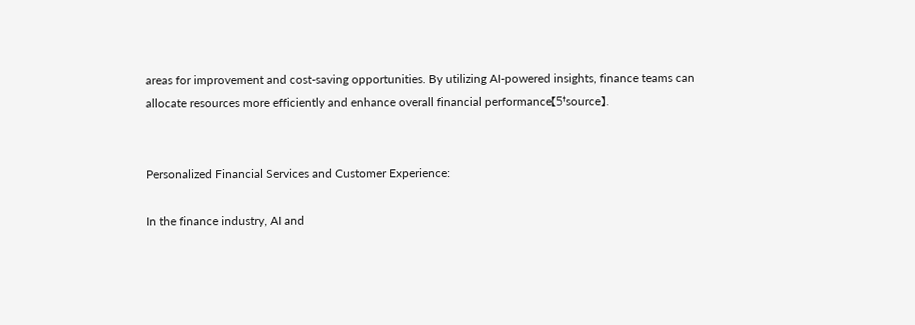areas for improvement and cost-saving opportunities. By utilizing AI-powered insights, finance teams can allocate resources more efficiently and enhance overall financial performance【5†source】.


Personalized Financial Services and Customer Experience:

In the finance industry, AI and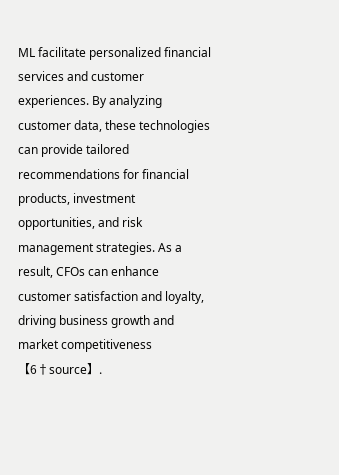ML facilitate personalized financial services and customer experiences. By analyzing customer data, these technologies can provide tailored recommendations for financial products, investment opportunities, and risk management strategies. As a result, CFOs can enhance customer satisfaction and loyalty, driving business growth and market competitiveness【6†source】.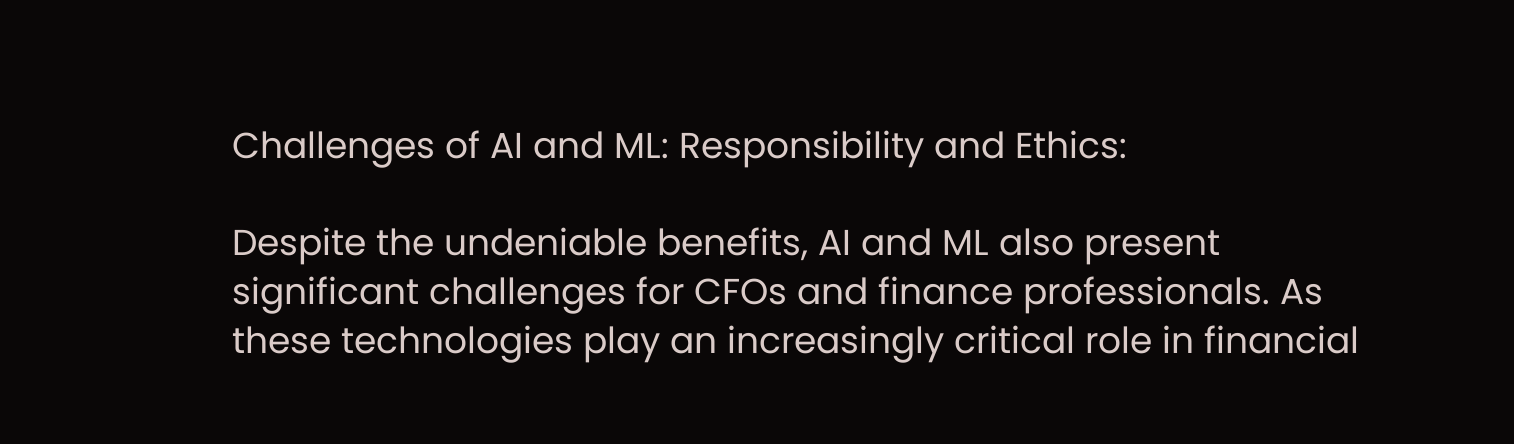Challenges of AI and ML: Responsibility and Ethics:

Despite the undeniable benefits, AI and ML also present significant challenges for CFOs and finance professionals. As these technologies play an increasingly critical role in financial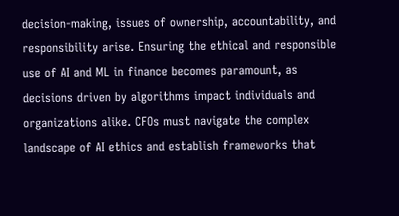decision-making, issues of ownership, accountability, and responsibility arise. Ensuring the ethical and responsible use of AI and ML in finance becomes paramount, as decisions driven by algorithms impact individuals and organizations alike. CFOs must navigate the complex landscape of AI ethics and establish frameworks that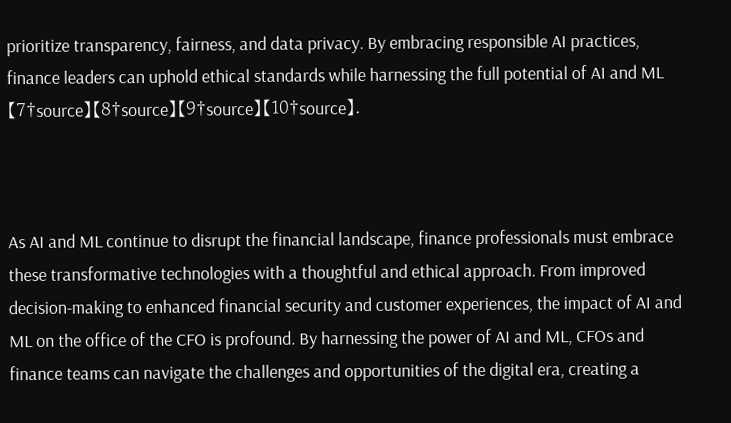prioritize transparency, fairness, and data privacy. By embracing responsible AI practices, finance leaders can uphold ethical standards while harnessing the full potential of AI and ML【7†source】【8†source】【9†source】【10†source】.



As AI and ML continue to disrupt the financial landscape, finance professionals must embrace these transformative technologies with a thoughtful and ethical approach. From improved decision-making to enhanced financial security and customer experiences, the impact of AI and ML on the office of the CFO is profound. By harnessing the power of AI and ML, CFOs and finance teams can navigate the challenges and opportunities of the digital era, creating a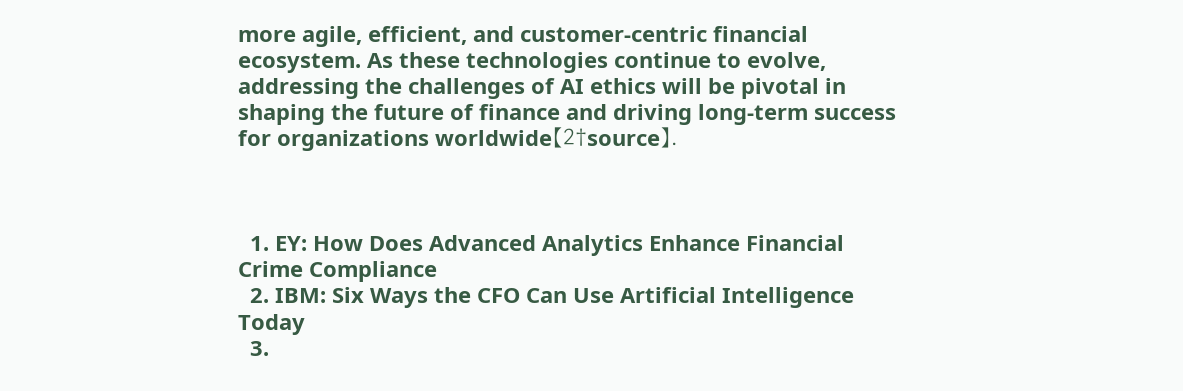more agile, efficient, and customer-centric financial ecosystem. As these technologies continue to evolve, addressing the challenges of AI ethics will be pivotal in shaping the future of finance and driving long-term success for organizations worldwide【2†source】.



  1. EY: How Does Advanced Analytics Enhance Financial Crime Compliance
  2. IBM: Six Ways the CFO Can Use Artificial Intelligence Today
  3.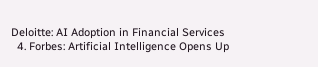Deloitte: AI Adoption in Financial Services
  4. Forbes: Artificial Intelligence Opens Up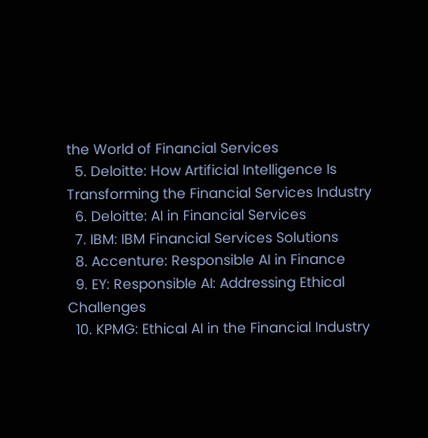the World of Financial Services
  5. Deloitte: How Artificial Intelligence Is Transforming the Financial Services Industry
  6. Deloitte: AI in Financial Services
  7. IBM: IBM Financial Services Solutions
  8. Accenture: Responsible AI in Finance
  9. EY: Responsible AI: Addressing Ethical Challenges
  10. KPMG: Ethical AI in the Financial Industry